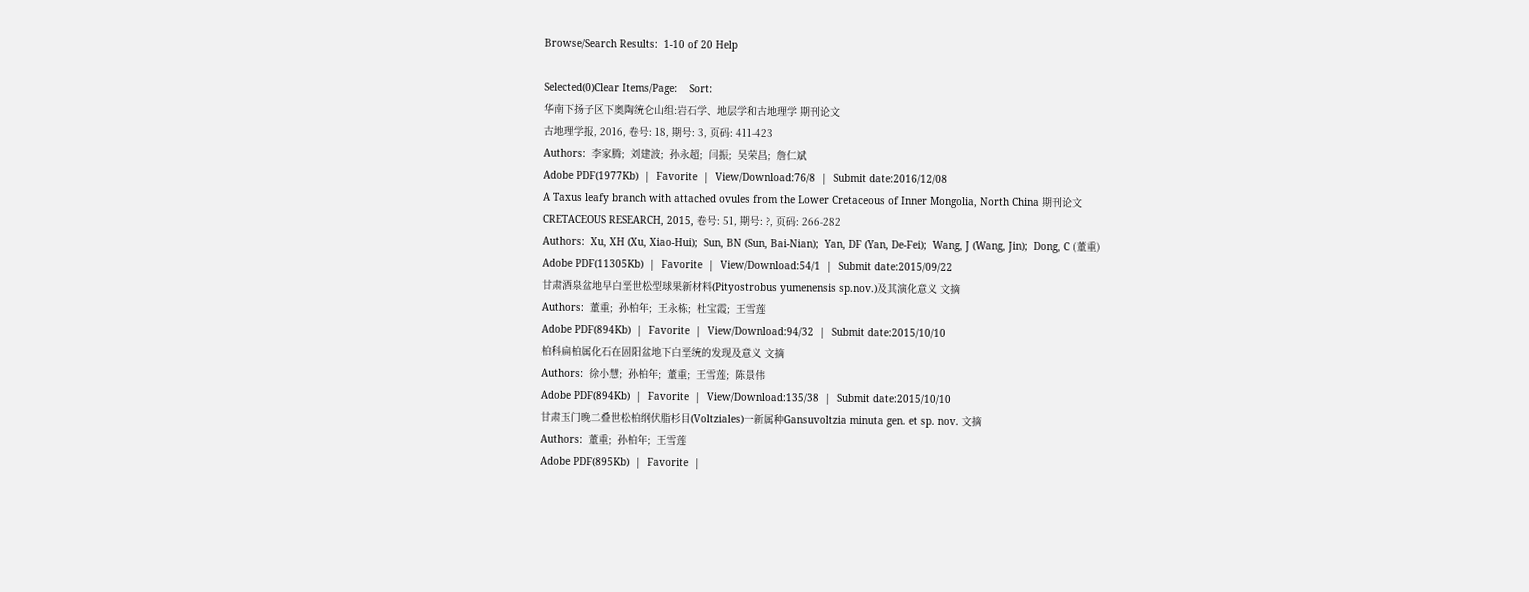Browse/Search Results:  1-10 of 20 Help

Selected(0)Clear Items/Page:    Sort:
华南下扬子区下奥陶统仑山组:岩石学、地层学和古地理学 期刊论文
古地理学报, 2016, 卷号: 18, 期号: 3, 页码: 411-423
Authors:  李家腾;  刘建波;  孙永超;  闫振;  吴荣昌;  詹仁斌
Adobe PDF(1977Kb)  |  Favorite  |  View/Download:76/8  |  Submit date:2016/12/08
A Taxus leafy branch with attached ovules from the Lower Cretaceous of Inner Mongolia, North China 期刊论文
CRETACEOUS RESEARCH, 2015, 卷号: 51, 期号: ?, 页码: 266-282
Authors:  Xu, XH (Xu, Xiao-Hui);  Sun, BN (Sun, Bai-Nian);  Yan, DF (Yan, De-Fei);  Wang, J (Wang, Jin);  Dong, C (董重)
Adobe PDF(11305Kb)  |  Favorite  |  View/Download:54/1  |  Submit date:2015/09/22
甘肃酒泉盆地早白垩世松型球果新材料(Pityostrobus yumenensis sp.nov.)及其演化意义 文摘
Authors:  董重;  孙柏年;  王永栋;  杜宝霞;  王雪莲
Adobe PDF(894Kb)  |  Favorite  |  View/Download:94/32  |  Submit date:2015/10/10
柏科扁柏属化石在固阳盆地下白垩统的发现及意义 文摘
Authors:  徐小慧;  孙柏年;  董重;  王雪莲;  陈景伟
Adobe PDF(894Kb)  |  Favorite  |  View/Download:135/38  |  Submit date:2015/10/10
甘肃玉门晚二叠世松柏纲伏脂杉目(Voltziales)一新属种Gansuvoltzia minuta gen. et sp. nov. 文摘
Authors:  董重;  孙柏年;  王雪莲
Adobe PDF(895Kb)  |  Favorite  |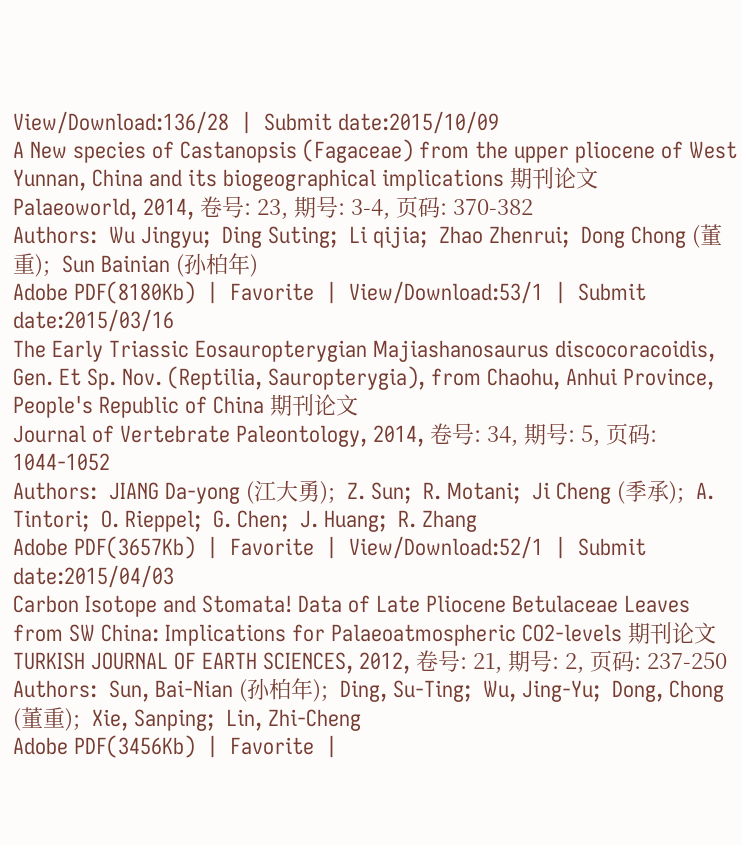View/Download:136/28  |  Submit date:2015/10/09
A New species of Castanopsis (Fagaceae) from the upper pliocene of West Yunnan, China and its biogeographical implications 期刊论文
Palaeoworld, 2014, 卷号: 23, 期号: 3-4, 页码: 370-382
Authors:  Wu Jingyu;  Ding Suting;  Li qijia;  Zhao Zhenrui;  Dong Chong (董重);  Sun Bainian (孙柏年)
Adobe PDF(8180Kb)  |  Favorite  |  View/Download:53/1  |  Submit date:2015/03/16
The Early Triassic Eosauropterygian Majiashanosaurus discocoracoidis, Gen. Et Sp. Nov. (Reptilia, Sauropterygia), from Chaohu, Anhui Province, People's Republic of China 期刊论文
Journal of Vertebrate Paleontology, 2014, 卷号: 34, 期号: 5, 页码: 1044-1052
Authors:  JIANG Da-yong (江大勇);  Z. Sun;  R. Motani;  Ji Cheng (季承);  A. Tintori;  O. Rieppel;  G. Chen;  J. Huang;  R. Zhang
Adobe PDF(3657Kb)  |  Favorite  |  View/Download:52/1  |  Submit date:2015/04/03
Carbon Isotope and Stomata! Data of Late Pliocene Betulaceae Leaves from SW China: Implications for Palaeoatmospheric CO2-levels 期刊论文
TURKISH JOURNAL OF EARTH SCIENCES, 2012, 卷号: 21, 期号: 2, 页码: 237-250
Authors:  Sun, Bai-Nian (孙柏年);  Ding, Su-Ting;  Wu, Jing-Yu;  Dong, Chong (董重);  Xie, Sanping;  Lin, Zhi-Cheng
Adobe PDF(3456Kb)  |  Favorite  |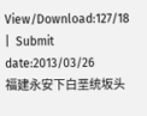View/Download:127/18  |  Submit date:2013/03/26
福建永安下白垩统坂头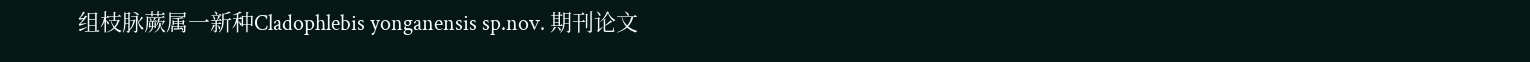组枝脉蕨属一新种Cladophlebis yonganensis sp.nov. 期刊论文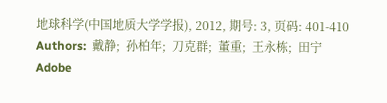地球科学(中国地质大学学报), 2012, 期号: 3, 页码: 401-410
Authors:  戴静;  孙柏年;  刀克群;  董重;  王永栋;  田宁
Adobe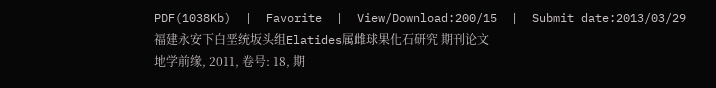PDF(1038Kb)  |  Favorite  |  View/Download:200/15  |  Submit date:2013/03/29
福建永安下白垩统坂头组Elatides属雌球果化石研究 期刊论文
地学前缘, 2011, 卷号: 18, 期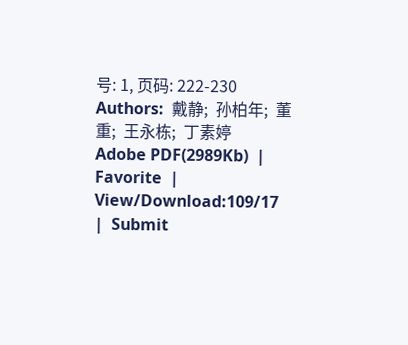号: 1, 页码: 222-230
Authors:  戴静;  孙柏年;  董重;  王永栋;  丁素婷
Adobe PDF(2989Kb)  |  Favorite  |  View/Download:109/17  |  Submit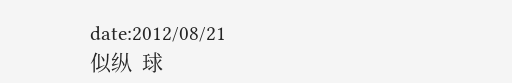date:2012/08/21
似纵  球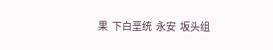果  下白垩统  永安  坂头组